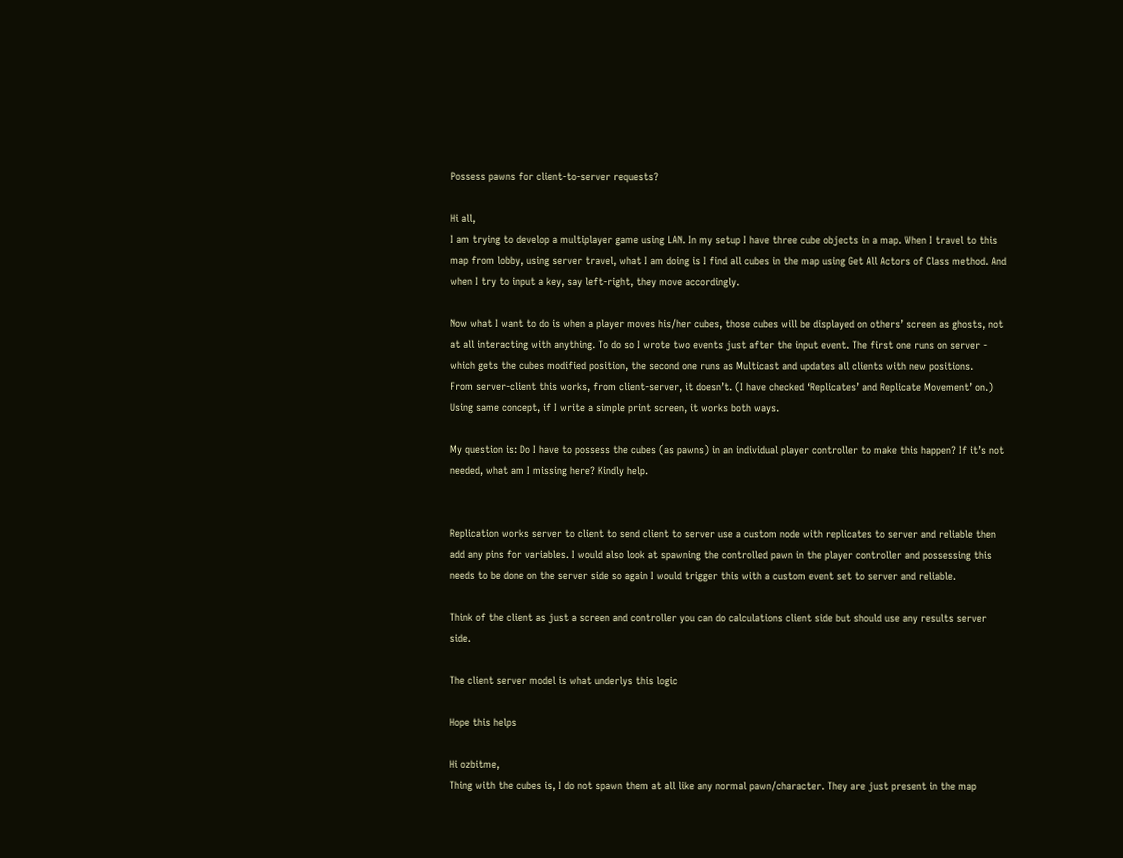Possess pawns for client-to-server requests?

Hi all,
I am trying to develop a multiplayer game using LAN. In my setup I have three cube objects in a map. When I travel to this map from lobby, using server travel, what I am doing is I find all cubes in the map using Get All Actors of Class method. And when I try to input a key, say left-right, they move accordingly.

Now what I want to do is when a player moves his/her cubes, those cubes will be displayed on others’ screen as ghosts, not at all interacting with anything. To do so I wrote two events just after the input event. The first one runs on server - which gets the cubes modified position, the second one runs as Multicast and updates all clients with new positions.
From server-client this works, from client-server, it doesn’t. (I have checked ‘Replicates’ and Replicate Movement’ on.)
Using same concept, if I write a simple print screen, it works both ways.

My question is: Do I have to possess the cubes (as pawns) in an individual player controller to make this happen? If it’s not needed, what am I missing here? Kindly help.


Replication works server to client to send client to server use a custom node with replicates to server and reliable then add any pins for variables. I would also look at spawning the controlled pawn in the player controller and possessing this needs to be done on the server side so again I would trigger this with a custom event set to server and reliable.

Think of the client as just a screen and controller you can do calculations client side but should use any results server side.

The client server model is what underlys this logic

Hope this helps

Hi ozbitme,
Thing with the cubes is, I do not spawn them at all like any normal pawn/character. They are just present in the map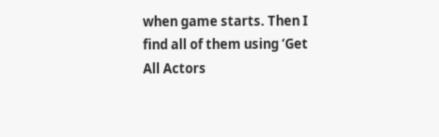when game starts. Then I find all of them using ‘Get All Actors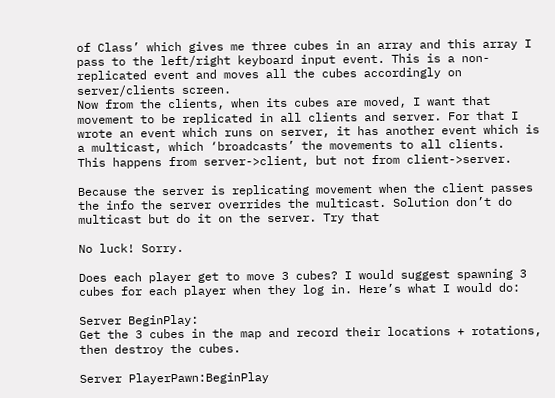of Class’ which gives me three cubes in an array and this array I pass to the left/right keyboard input event. This is a non-replicated event and moves all the cubes accordingly on server/clients screen.
Now from the clients, when its cubes are moved, I want that movement to be replicated in all clients and server. For that I wrote an event which runs on server, it has another event which is a multicast, which ‘broadcasts’ the movements to all clients.
This happens from server->client, but not from client->server.

Because the server is replicating movement when the client passes the info the server overrides the multicast. Solution don’t do multicast but do it on the server. Try that

No luck! Sorry.

Does each player get to move 3 cubes? I would suggest spawning 3 cubes for each player when they log in. Here’s what I would do:

Server BeginPlay:
Get the 3 cubes in the map and record their locations + rotations, then destroy the cubes.

Server PlayerPawn:BeginPlay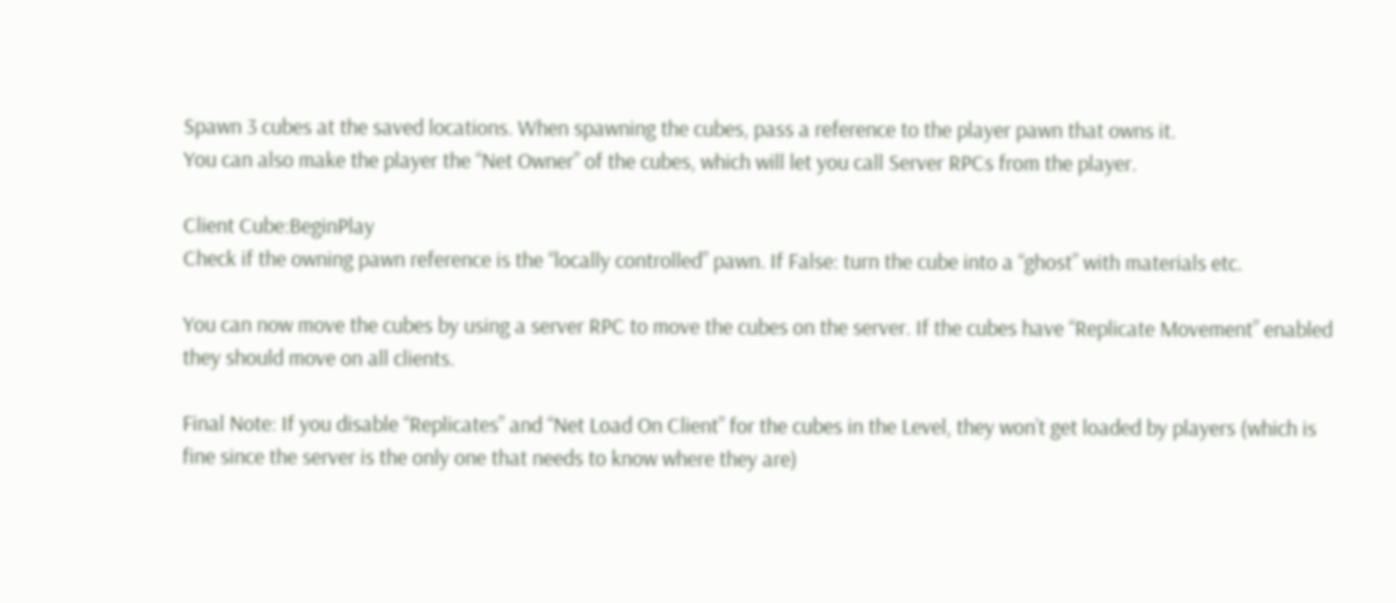Spawn 3 cubes at the saved locations. When spawning the cubes, pass a reference to the player pawn that owns it.
You can also make the player the “Net Owner” of the cubes, which will let you call Server RPCs from the player.

Client Cube:BeginPlay
Check if the owning pawn reference is the “locally controlled” pawn. If False: turn the cube into a “ghost” with materials etc.

You can now move the cubes by using a server RPC to move the cubes on the server. If the cubes have “Replicate Movement” enabled they should move on all clients.

Final Note: If you disable “Replicates” and “Net Load On Client” for the cubes in the Level, they won’t get loaded by players (which is fine since the server is the only one that needs to know where they are)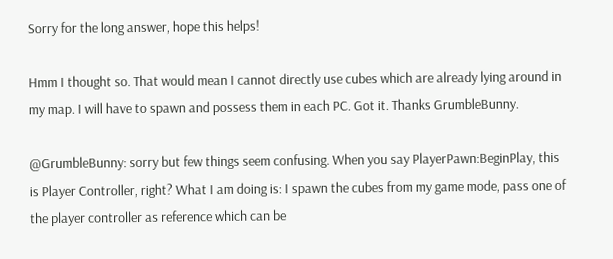Sorry for the long answer, hope this helps!

Hmm I thought so. That would mean I cannot directly use cubes which are already lying around in my map. I will have to spawn and possess them in each PC. Got it. Thanks GrumbleBunny.

@GrumbleBunny: sorry but few things seem confusing. When you say PlayerPawn:BeginPlay, this is Player Controller, right? What I am doing is: I spawn the cubes from my game mode, pass one of the player controller as reference which can be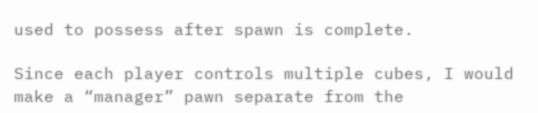used to possess after spawn is complete.

Since each player controls multiple cubes, I would make a “manager” pawn separate from the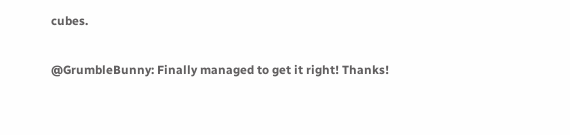cubes.

@GrumbleBunny: Finally managed to get it right! Thanks!